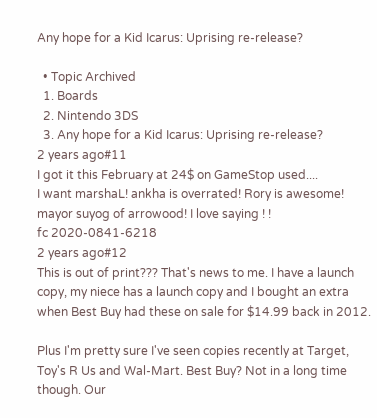Any hope for a Kid Icarus: Uprising re-release?

  • Topic Archived
  1. Boards
  2. Nintendo 3DS
  3. Any hope for a Kid Icarus: Uprising re-release?
2 years ago#11
I got it this February at 24$ on GameStop used....
I want marshaL! ankha is overrated! Rory is awesome! mayor suyog of arrowood! I love saying ! !
fc 2020-0841-6218
2 years ago#12
This is out of print??? That's news to me. I have a launch copy, my niece has a launch copy and I bought an extra when Best Buy had these on sale for $14.99 back in 2012.

Plus I'm pretty sure I've seen copies recently at Target, Toy's R Us and Wal-Mart. Best Buy? Not in a long time though. Our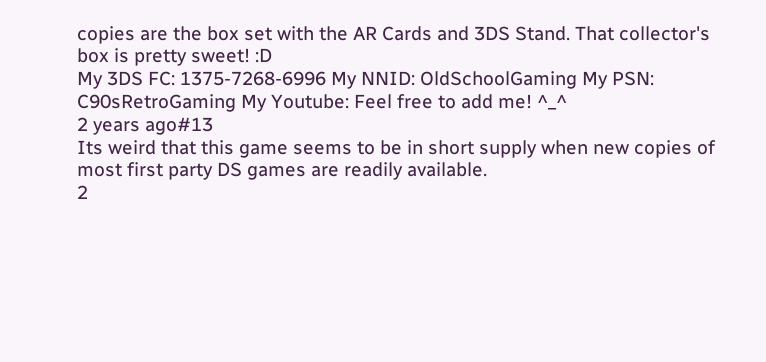copies are the box set with the AR Cards and 3DS Stand. That collector's box is pretty sweet! :D
My 3DS FC: 1375-7268-6996 My NNID: OldSchoolGaming My PSN: C90sRetroGaming My Youtube: Feel free to add me! ^_^
2 years ago#13
Its weird that this game seems to be in short supply when new copies of most first party DS games are readily available.
2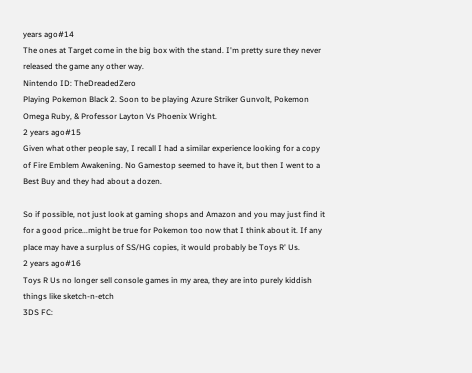years ago#14
The ones at Target come in the big box with the stand. I'm pretty sure they never released the game any other way.
Nintendo ID: TheDreadedZero
Playing Pokemon Black 2. Soon to be playing Azure Striker Gunvolt, Pokemon Omega Ruby, & Professor Layton Vs Phoenix Wright.
2 years ago#15
Given what other people say, I recall I had a similar experience looking for a copy of Fire Emblem Awakening. No Gamestop seemed to have it, but then I went to a Best Buy and they had about a dozen.

So if possible, not just look at gaming shops and Amazon and you may just find it for a good price...might be true for Pokemon too now that I think about it. If any place may have a surplus of SS/HG copies, it would probably be Toys R' Us.
2 years ago#16
Toys R Us no longer sell console games in my area, they are into purely kiddish things like sketch-n-etch
3DS FC: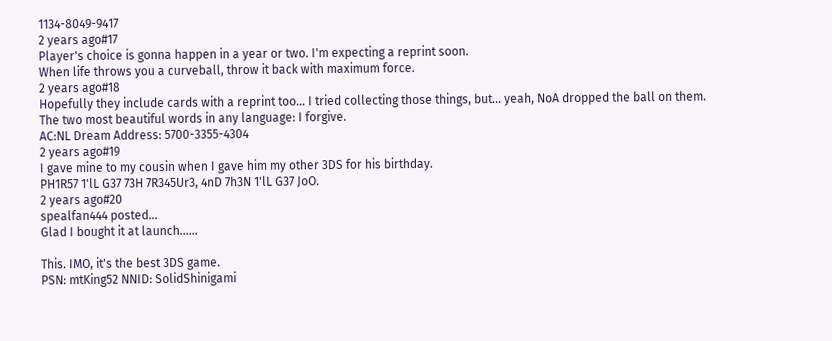1134-8049-9417
2 years ago#17
Player's choice is gonna happen in a year or two. I'm expecting a reprint soon.
When life throws you a curveball, throw it back with maximum force.
2 years ago#18
Hopefully they include cards with a reprint too... I tried collecting those things, but... yeah, NoA dropped the ball on them.
The two most beautiful words in any language: I forgive.
AC:NL Dream Address: 5700-3355-4304
2 years ago#19
I gave mine to my cousin when I gave him my other 3DS for his birthday.
PH1R57 1'lL G37 73H 7R345Ur3, 4nD 7h3N 1'lL G37 JoO.
2 years ago#20
spealfan444 posted...
Glad I bought it at launch......

This. IMO, it's the best 3DS game.
PSN: mtKing52 NNID: SolidShinigami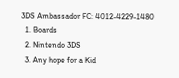3DS Ambassador FC: 4012-4229-1480
  1. Boards
  2. Nintendo 3DS
  3. Any hope for a Kid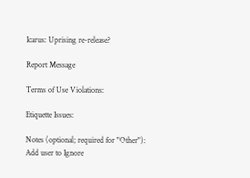Icarus: Uprising re-release?

Report Message

Terms of Use Violations:

Etiquette Issues:

Notes (optional; required for "Other"):
Add user to Ignore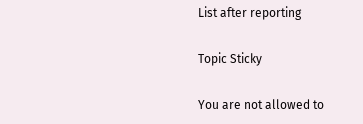List after reporting

Topic Sticky

You are not allowed to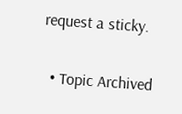request a sticky.

  • Topic Archived